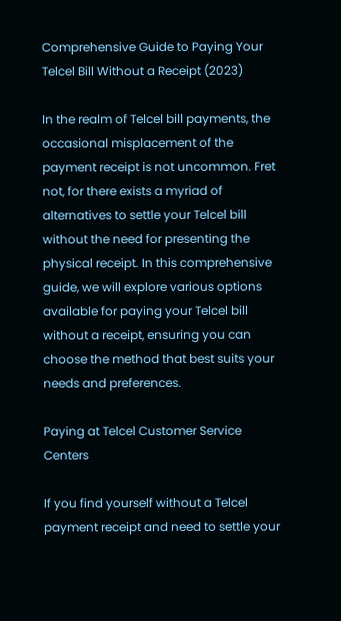Comprehensive Guide to Paying Your Telcel Bill Without a Receipt (2023)

In the realm of Telcel bill payments, the occasional misplacement of the payment receipt is not uncommon. Fret not, for there exists a myriad of alternatives to settle your Telcel bill without the need for presenting the physical receipt. In this comprehensive guide, we will explore various options available for paying your Telcel bill without a receipt, ensuring you can choose the method that best suits your needs and preferences.

Paying at Telcel Customer Service Centers

If you find yourself without a Telcel payment receipt and need to settle your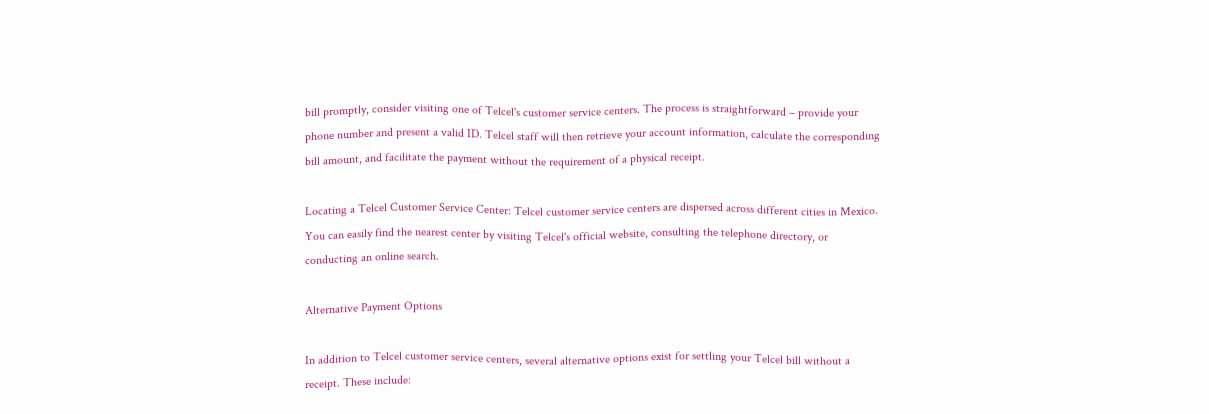bill promptly, consider visiting one of Telcel's customer service centers. The process is straightforward – provide your phone number and present a valid ID. Telcel staff will then retrieve your account information, calculate the corresponding bill amount, and facilitate the payment without the requirement of a physical receipt.

Locating a Telcel Customer Service Center: Telcel customer service centers are dispersed across different cities in Mexico. You can easily find the nearest center by visiting Telcel's official website, consulting the telephone directory, or conducting an online search.

Alternative Payment Options

In addition to Telcel customer service centers, several alternative options exist for settling your Telcel bill without a receipt. These include: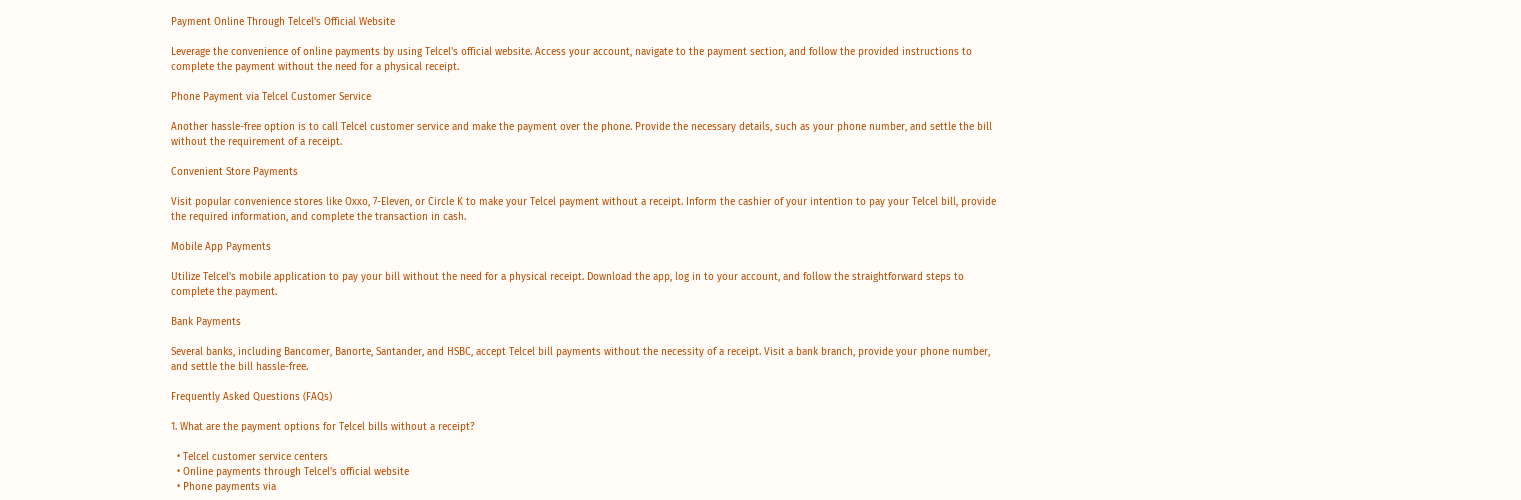Payment Online Through Telcel's Official Website

Leverage the convenience of online payments by using Telcel's official website. Access your account, navigate to the payment section, and follow the provided instructions to complete the payment without the need for a physical receipt.

Phone Payment via Telcel Customer Service

Another hassle-free option is to call Telcel customer service and make the payment over the phone. Provide the necessary details, such as your phone number, and settle the bill without the requirement of a receipt.

Convenient Store Payments

Visit popular convenience stores like Oxxo, 7-Eleven, or Circle K to make your Telcel payment without a receipt. Inform the cashier of your intention to pay your Telcel bill, provide the required information, and complete the transaction in cash.

Mobile App Payments

Utilize Telcel's mobile application to pay your bill without the need for a physical receipt. Download the app, log in to your account, and follow the straightforward steps to complete the payment.

Bank Payments

Several banks, including Bancomer, Banorte, Santander, and HSBC, accept Telcel bill payments without the necessity of a receipt. Visit a bank branch, provide your phone number, and settle the bill hassle-free.

Frequently Asked Questions (FAQs)

1. What are the payment options for Telcel bills without a receipt?

  • Telcel customer service centers
  • Online payments through Telcel's official website
  • Phone payments via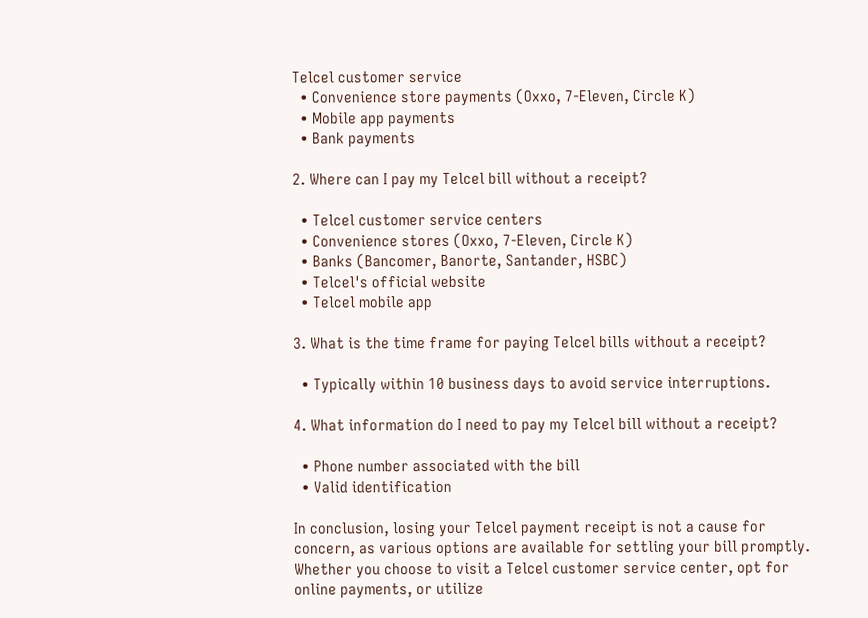Telcel customer service
  • Convenience store payments (Oxxo, 7-Eleven, Circle K)
  • Mobile app payments
  • Bank payments

2. Where can I pay my Telcel bill without a receipt?

  • Telcel customer service centers
  • Convenience stores (Oxxo, 7-Eleven, Circle K)
  • Banks (Bancomer, Banorte, Santander, HSBC)
  • Telcel's official website
  • Telcel mobile app

3. What is the time frame for paying Telcel bills without a receipt?

  • Typically within 10 business days to avoid service interruptions.

4. What information do I need to pay my Telcel bill without a receipt?

  • Phone number associated with the bill
  • Valid identification

In conclusion, losing your Telcel payment receipt is not a cause for concern, as various options are available for settling your bill promptly. Whether you choose to visit a Telcel customer service center, opt for online payments, or utilize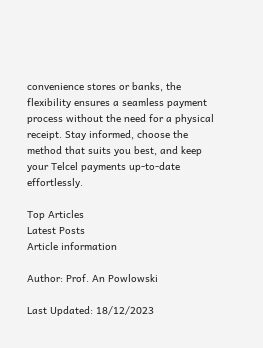convenience stores or banks, the flexibility ensures a seamless payment process without the need for a physical receipt. Stay informed, choose the method that suits you best, and keep your Telcel payments up-to-date effortlessly.

Top Articles
Latest Posts
Article information

Author: Prof. An Powlowski

Last Updated: 18/12/2023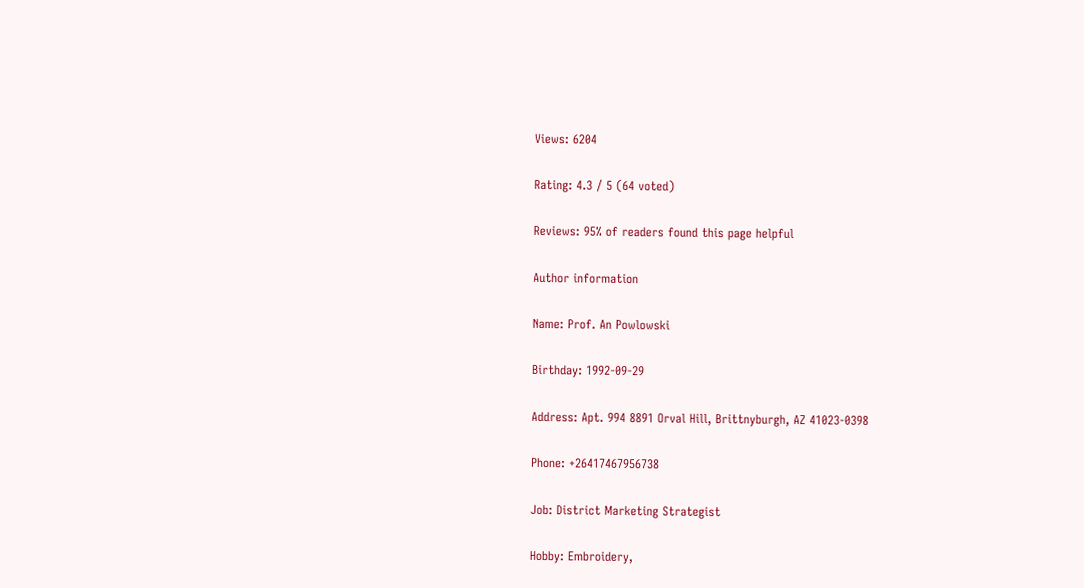Views: 6204

Rating: 4.3 / 5 (64 voted)

Reviews: 95% of readers found this page helpful

Author information

Name: Prof. An Powlowski

Birthday: 1992-09-29

Address: Apt. 994 8891 Orval Hill, Brittnyburgh, AZ 41023-0398

Phone: +26417467956738

Job: District Marketing Strategist

Hobby: Embroidery,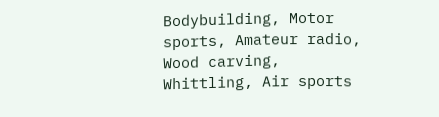Bodybuilding, Motor sports, Amateur radio, Wood carving, Whittling, Air sports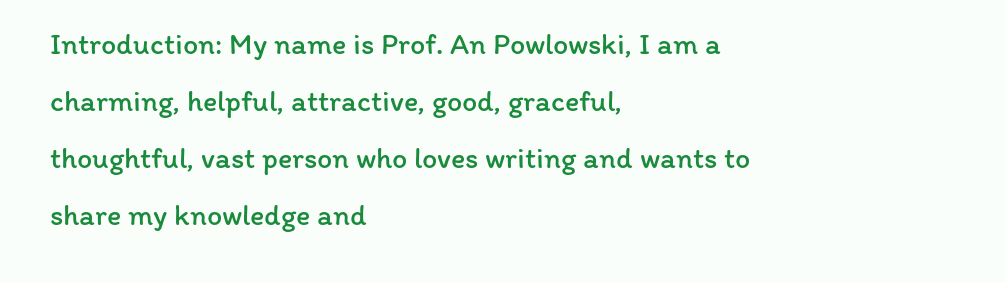Introduction: My name is Prof. An Powlowski, I am a charming, helpful, attractive, good, graceful, thoughtful, vast person who loves writing and wants to share my knowledge and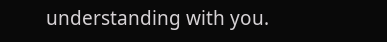understanding with you.